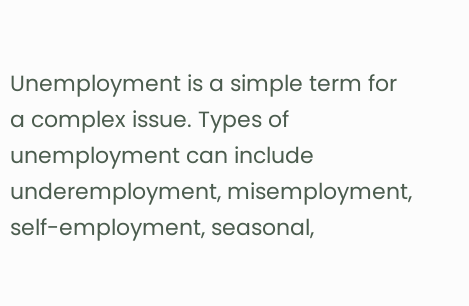Unemployment is a simple term for a complex issue. Types of unemployment can include underemployment, misemployment, self-employment, seasonal,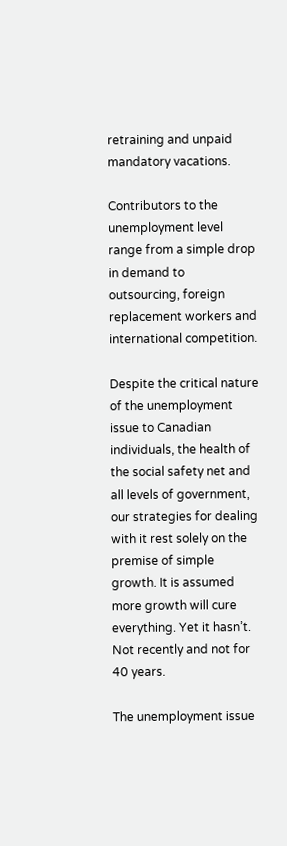retraining and unpaid mandatory vacations.

Contributors to the unemployment level range from a simple drop in demand to outsourcing, foreign replacement workers and international competition.

Despite the critical nature of the unemployment issue to Canadian individuals, the health of the social safety net and all levels of government, our strategies for dealing with it rest solely on the premise of simple growth. It is assumed more growth will cure everything. Yet it hasn’t. Not recently and not for 40 years.

The unemployment issue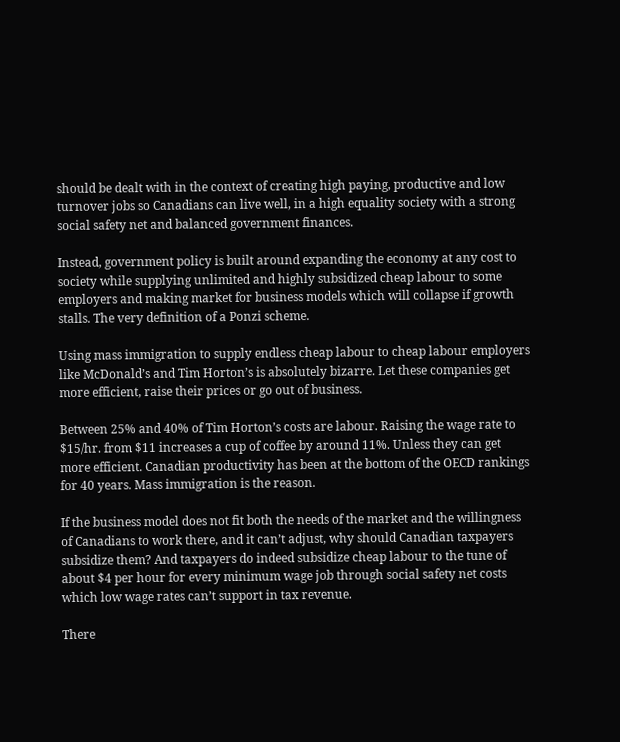should be dealt with in the context of creating high paying, productive and low turnover jobs so Canadians can live well, in a high equality society with a strong social safety net and balanced government finances.

Instead, government policy is built around expanding the economy at any cost to society while supplying unlimited and highly subsidized cheap labour to some employers and making market for business models which will collapse if growth stalls. The very definition of a Ponzi scheme.

Using mass immigration to supply endless cheap labour to cheap labour employers like McDonald’s and Tim Horton’s is absolutely bizarre. Let these companies get more efficient, raise their prices or go out of business.

Between 25% and 40% of Tim Horton’s costs are labour. Raising the wage rate to $15/hr. from $11 increases a cup of coffee by around 11%. Unless they can get more efficient. Canadian productivity has been at the bottom of the OECD rankings for 40 years. Mass immigration is the reason.

If the business model does not fit both the needs of the market and the willingness of Canadians to work there, and it can’t adjust, why should Canadian taxpayers subsidize them? And taxpayers do indeed subsidize cheap labour to the tune of about $4 per hour for every minimum wage job through social safety net costs which low wage rates can’t support in tax revenue.

There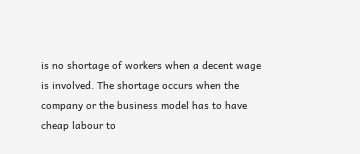is no shortage of workers when a decent wage is involved. The shortage occurs when the company or the business model has to have cheap labour to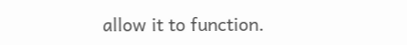allow it to function.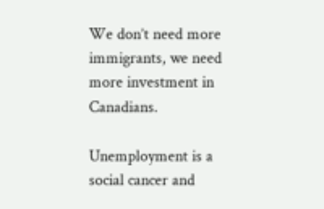We don’t need more immigrants, we need more investment in Canadians.

Unemployment is a social cancer and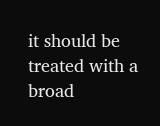it should be treated with a broad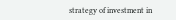strategy of investment in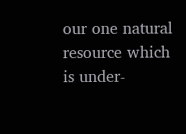our one natural resource which is under-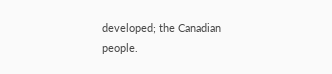developed; the Canadian people.